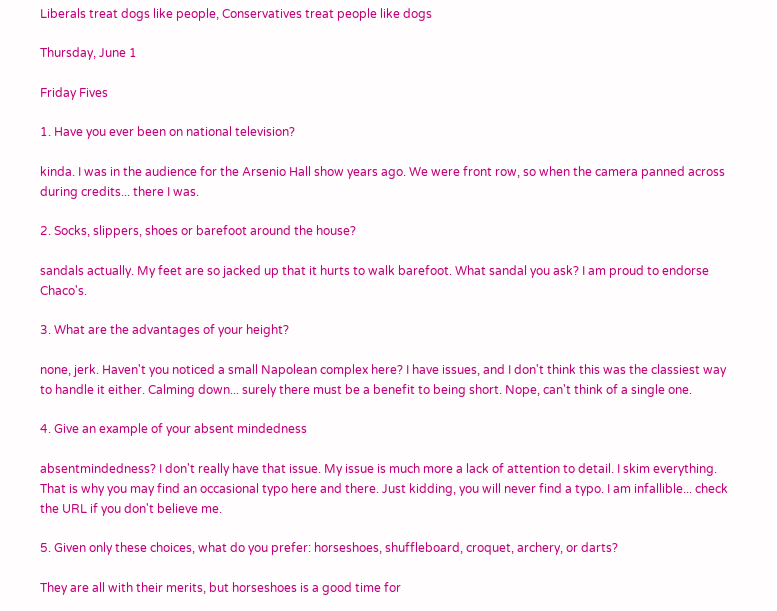Liberals treat dogs like people, Conservatives treat people like dogs

Thursday, June 1

Friday Fives

1. Have you ever been on national television?

kinda. I was in the audience for the Arsenio Hall show years ago. We were front row, so when the camera panned across during credits... there I was.

2. Socks, slippers, shoes or barefoot around the house?

sandals actually. My feet are so jacked up that it hurts to walk barefoot. What sandal you ask? I am proud to endorse Chaco's.

3. What are the advantages of your height?

none, jerk. Haven't you noticed a small Napolean complex here? I have issues, and I don't think this was the classiest way to handle it either. Calming down... surely there must be a benefit to being short. Nope, can't think of a single one.

4. Give an example of your absent mindedness

absentmindedness? I don't really have that issue. My issue is much more a lack of attention to detail. I skim everything. That is why you may find an occasional typo here and there. Just kidding, you will never find a typo. I am infallible... check the URL if you don't believe me.

5. Given only these choices, what do you prefer: horseshoes, shuffleboard, croquet, archery, or darts?

They are all with their merits, but horseshoes is a good time for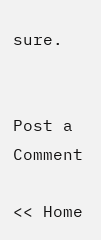sure.


Post a Comment

<< Home